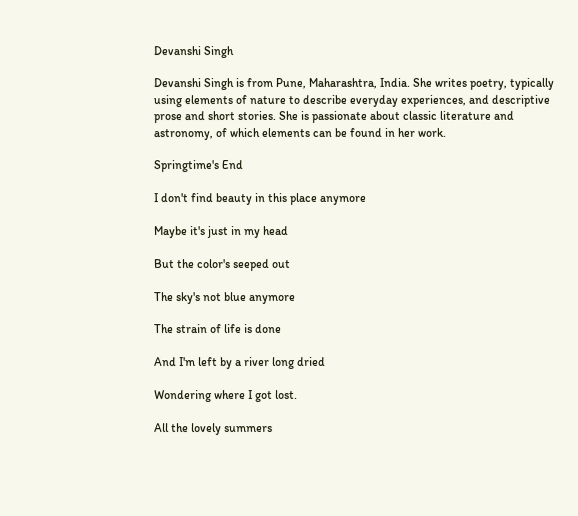Devanshi Singh

Devanshi Singh is from Pune, Maharashtra, India. She writes poetry, typically using elements of nature to describe everyday experiences, and descriptive prose and short stories. She is passionate about classic literature and astronomy, of which elements can be found in her work.

Springtime's End

I don't find beauty in this place anymore

Maybe it's just in my head

But the color's seeped out

The sky's not blue anymore

The strain of life is done

And I'm left by a river long dried

Wondering where I got lost.

All the lovely summers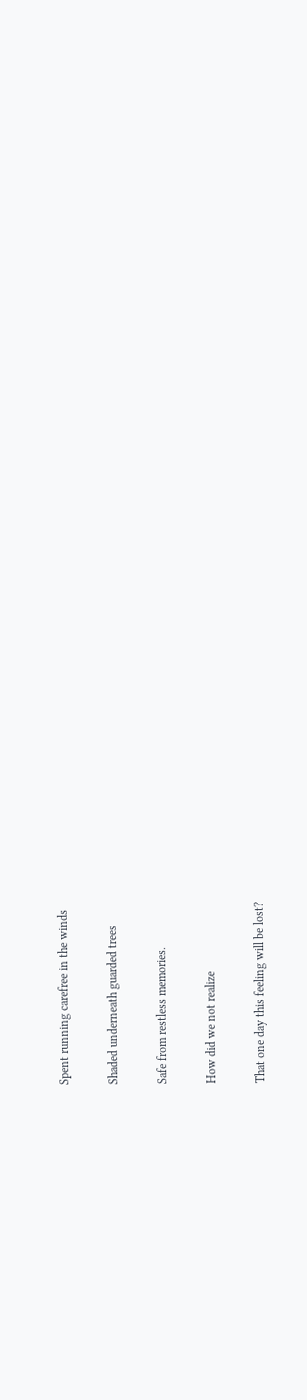Spent running carefree in the winds

Shaded underneath guarded trees

Safe from restless memories.

How did we not realize

That one day this feeling will be lost?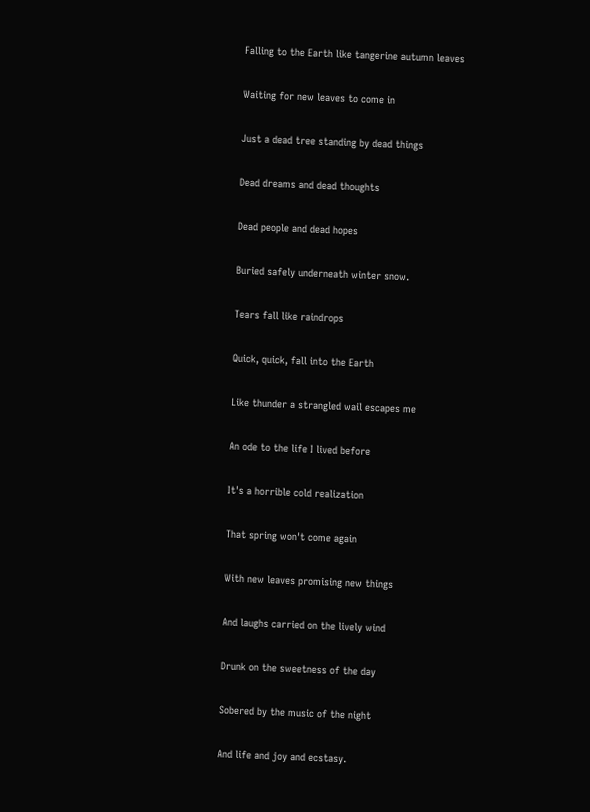Falling to the Earth like tangerine autumn leaves

Waiting for new leaves to come in

Just a dead tree standing by dead things

Dead dreams and dead thoughts

Dead people and dead hopes

Buried safely underneath winter snow.

Tears fall like raindrops

Quick, quick, fall into the Earth

Like thunder a strangled wail escapes me

An ode to the life I lived before

It's a horrible cold realization

That spring won't come again

With new leaves promising new things

And laughs carried on the lively wind

Drunk on the sweetness of the day

Sobered by the music of the night

And life and joy and ecstasy.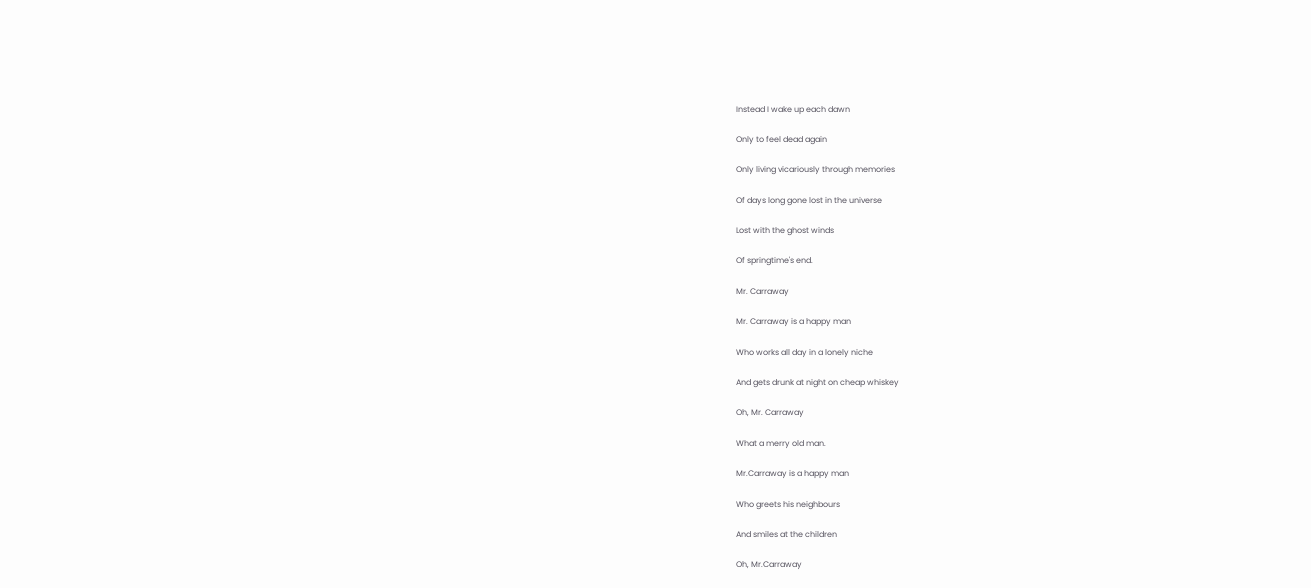Instead I wake up each dawn

Only to feel dead again

Only living vicariously through memories

Of days long gone lost in the universe

Lost with the ghost winds

Of springtime's end.

Mr. Carraway

Mr. Carraway is a happy man

Who works all day in a lonely niche

And gets drunk at night on cheap whiskey

Oh, Mr. Carraway

What a merry old man.

Mr.Carraway is a happy man

Who greets his neighbours

And smiles at the children

Oh, Mr.Carraway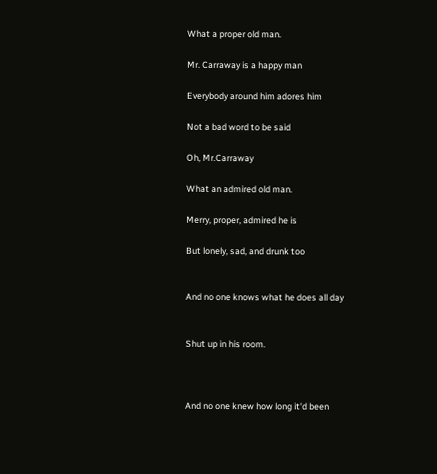What a proper old man.

Mr. Carraway is a happy man

Everybody around him adores him

Not a bad word to be said

Oh, Mr.Carraway

What an admired old man.

Merry, proper, admired he is

But lonely, sad, and drunk too


And no one knows what he does all day


Shut up in his room.



And no one knew how long it'd been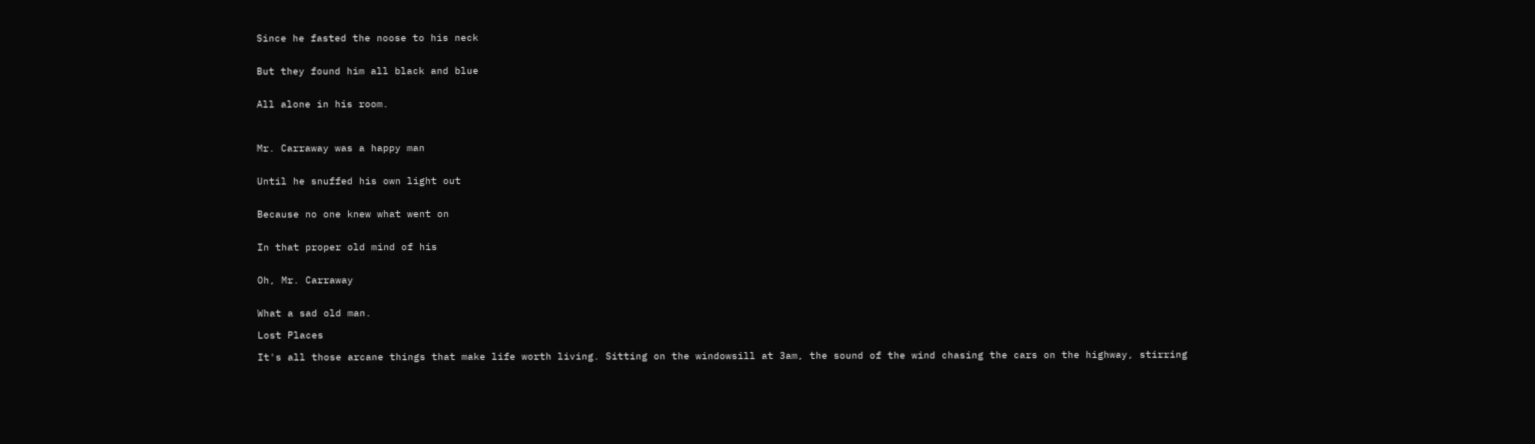Since he fasted the noose to his neck


But they found him all black and blue


All alone in his room.



Mr. Carraway was a happy man


Until he snuffed his own light out


Because no one knew what went on


In that proper old mind of his


Oh, Mr. Carraway


What a sad old man.

Lost Places

It's all those arcane things that make life worth living. Sitting on the windowsill at 3am, the sound of the wind chasing the cars on the highway, stirring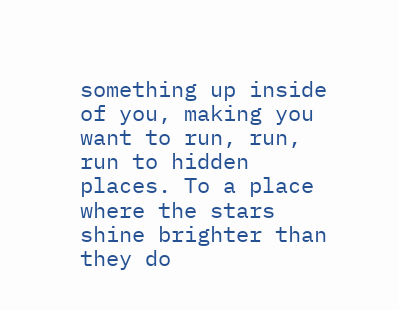something up inside of you, making you want to run, run, run to hidden places. To a place where the stars shine brighter than they do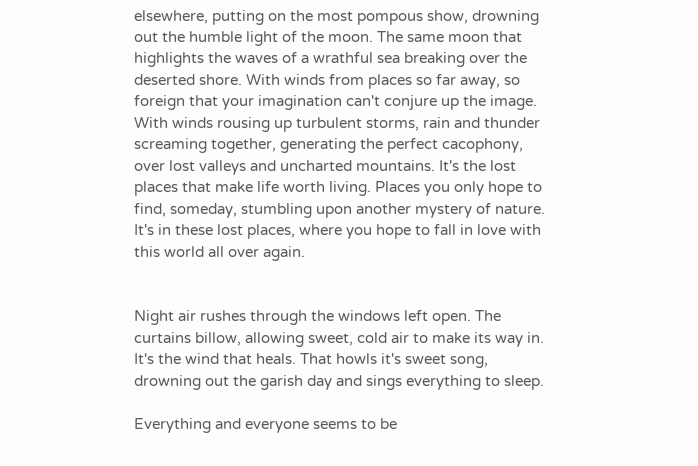elsewhere, putting on the most pompous show, drowning out the humble light of the moon. The same moon that highlights the waves of a wrathful sea breaking over the deserted shore. With winds from places so far away, so foreign that your imagination can't conjure up the image. With winds rousing up turbulent storms, rain and thunder screaming together, generating the perfect cacophony, over lost valleys and uncharted mountains. It's the lost places that make life worth living. Places you only hope to find, someday, stumbling upon another mystery of nature. It's in these lost places, where you hope to fall in love with this world all over again.


Night air rushes through the windows left open. The curtains billow, allowing sweet, cold air to make its way in. It's the wind that heals. That howls it's sweet song, drowning out the garish day and sings everything to sleep.

Everything and everyone seems to be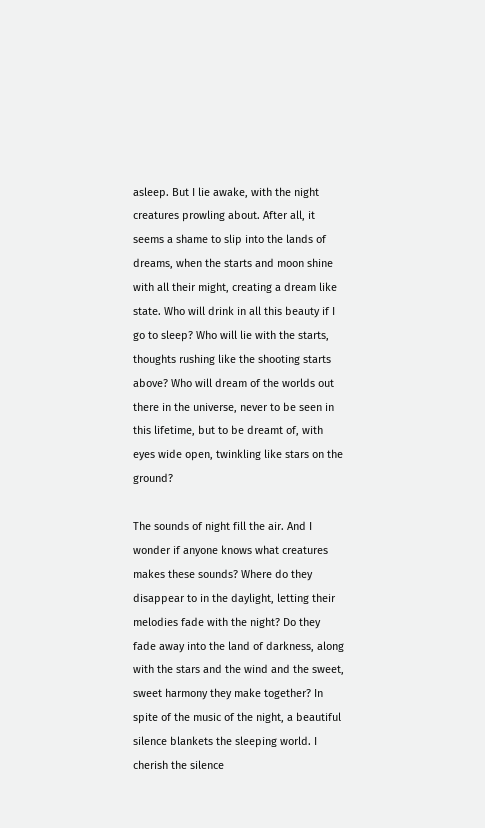asleep. But I lie awake, with the night creatures prowling about. After all, it seems a shame to slip into the lands of dreams, when the starts and moon shine with all their might, creating a dream like state. Who will drink in all this beauty if I go to sleep? Who will lie with the starts, thoughts rushing like the shooting starts above? Who will dream of the worlds out there in the universe, never to be seen in this lifetime, but to be dreamt of, with eyes wide open, twinkling like stars on the ground?

The sounds of night fill the air. And I wonder if anyone knows what creatures makes these sounds? Where do they disappear to in the daylight, letting their melodies fade with the night? Do they fade away into the land of darkness, along with the stars and the wind and the sweet, sweet harmony they make together? In spite of the music of the night, a beautiful silence blankets the sleeping world. I cherish the silence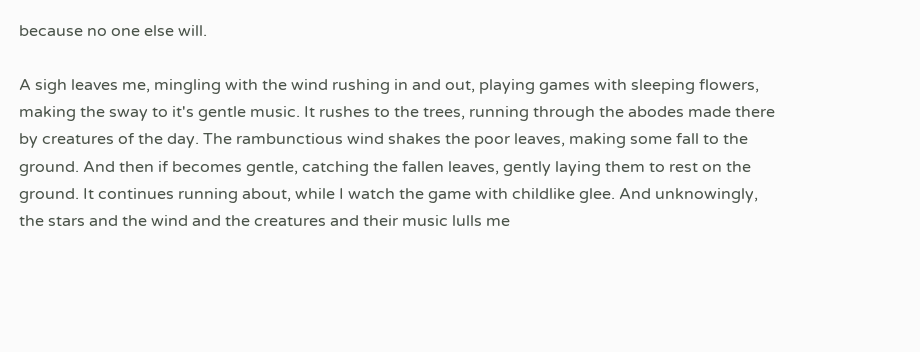because no one else will.

A sigh leaves me, mingling with the wind rushing in and out, playing games with sleeping flowers, making the sway to it's gentle music. It rushes to the trees, running through the abodes made there by creatures of the day. The rambunctious wind shakes the poor leaves, making some fall to the ground. And then if becomes gentle, catching the fallen leaves, gently laying them to rest on the ground. It continues running about, while I watch the game with childlike glee. And unknowingly, the stars and the wind and the creatures and their music lulls me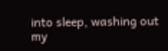into sleep, washing out my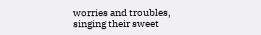worries and troubles, singing their sweet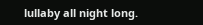lullaby all night long.